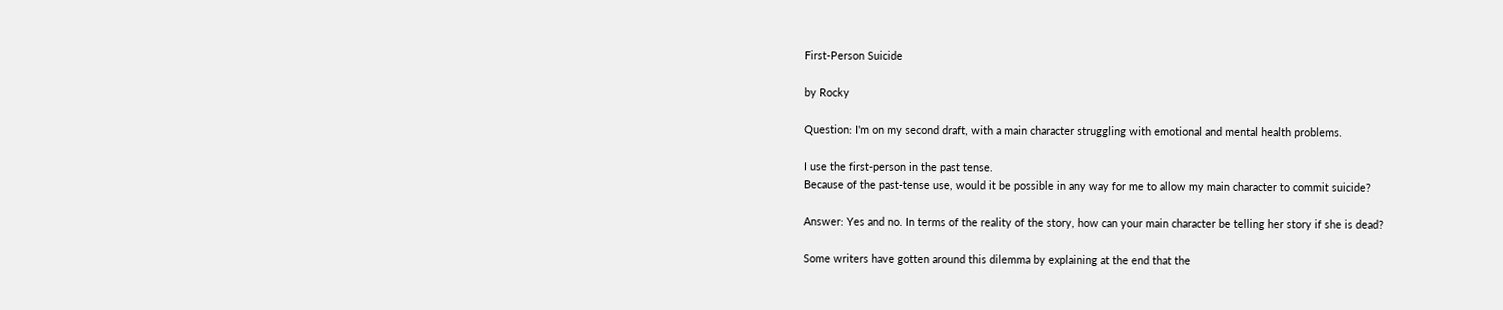First-Person Suicide

by Rocky

Question: I'm on my second draft, with a main character struggling with emotional and mental health problems.

I use the first-person in the past tense.
Because of the past-tense use, would it be possible in any way for me to allow my main character to commit suicide?

Answer: Yes and no. In terms of the reality of the story, how can your main character be telling her story if she is dead?

Some writers have gotten around this dilemma by explaining at the end that the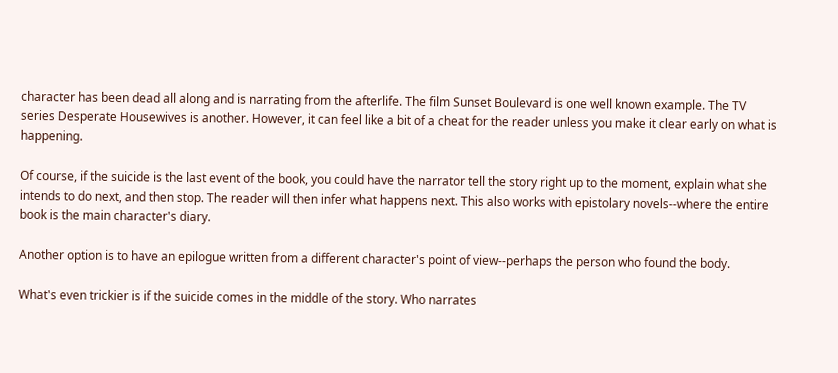character has been dead all along and is narrating from the afterlife. The film Sunset Boulevard is one well known example. The TV series Desperate Housewives is another. However, it can feel like a bit of a cheat for the reader unless you make it clear early on what is happening.

Of course, if the suicide is the last event of the book, you could have the narrator tell the story right up to the moment, explain what she intends to do next, and then stop. The reader will then infer what happens next. This also works with epistolary novels--where the entire book is the main character's diary.

Another option is to have an epilogue written from a different character's point of view--perhaps the person who found the body.

What's even trickier is if the suicide comes in the middle of the story. Who narrates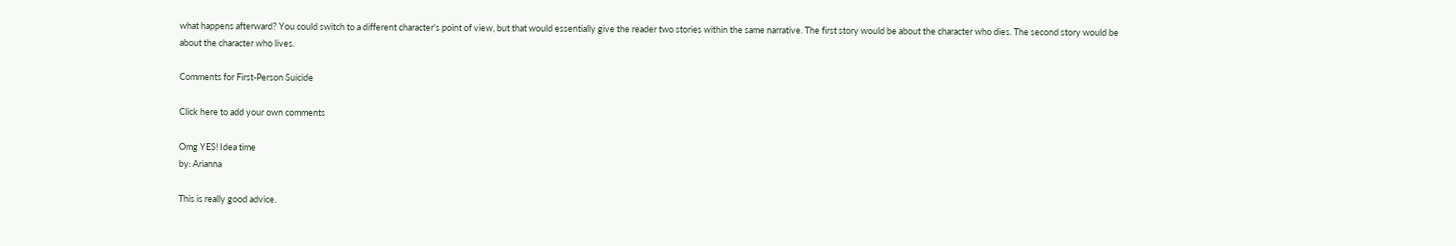what happens afterward? You could switch to a different character's point of view, but that would essentially give the reader two stories within the same narrative. The first story would be about the character who dies. The second story would be about the character who lives.

Comments for First-Person Suicide

Click here to add your own comments

Omg YES! Idea time
by: Arianna

This is really good advice.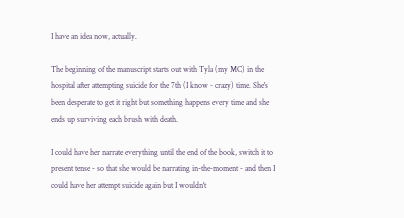I have an idea now, actually.

The beginning of the manuscript starts out with Tyla (my MC) in the hospital after attempting suicide for the 7th (I know - crazy) time. She's been desperate to get it right but something happens every time and she ends up surviving each brush with death.

I could have her narrate everything until the end of the book, switch it to present tense - so that she would be narrating in-the-moment - and then I could have her attempt suicide again but I wouldn't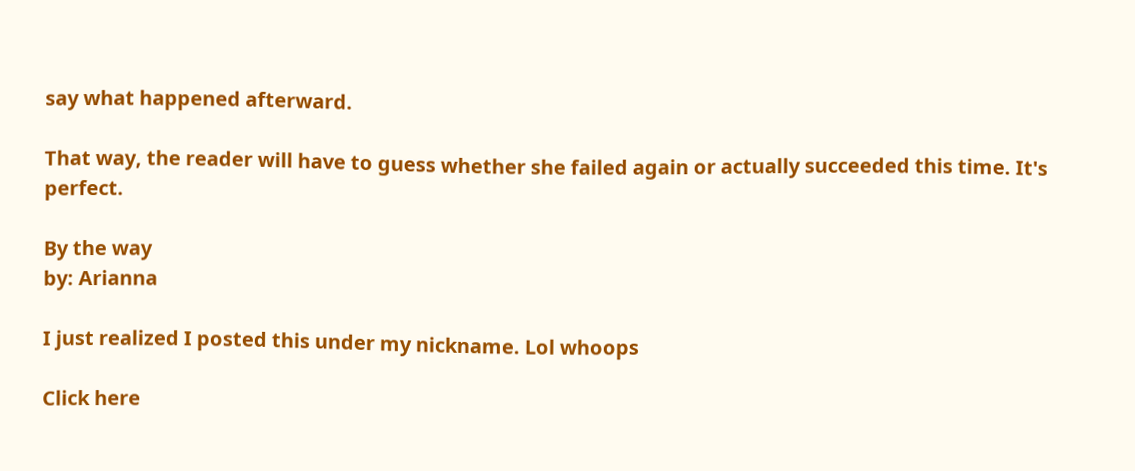say what happened afterward.

That way, the reader will have to guess whether she failed again or actually succeeded this time. It's perfect.

By the way
by: Arianna

I just realized I posted this under my nickname. Lol whoops

Click here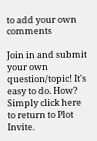to add your own comments

Join in and submit your own question/topic! It's easy to do. How? Simply click here to return to Plot Invite.